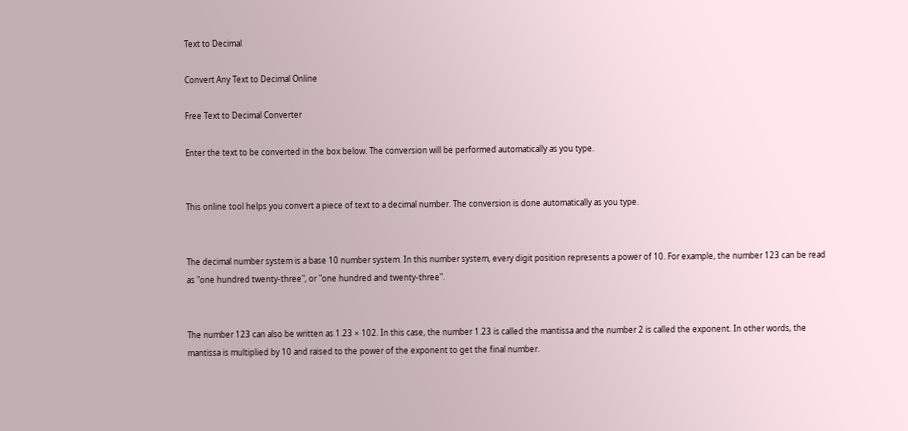Text to Decimal

Convert Any Text to Decimal Online

Free Text to Decimal Converter

Enter the text to be converted in the box below. The conversion will be performed automatically as you type.


This online tool helps you convert a piece of text to a decimal number. The conversion is done automatically as you type.


The decimal number system is a base 10 number system. In this number system, every digit position represents a power of 10. For example, the number 123 can be read as "one hundred twenty-three", or "one hundred and twenty-three".


The number 123 can also be written as 1.23 × 102. In this case, the number 1.23 is called the mantissa and the number 2 is called the exponent. In other words, the mantissa is multiplied by 10 and raised to the power of the exponent to get the final number.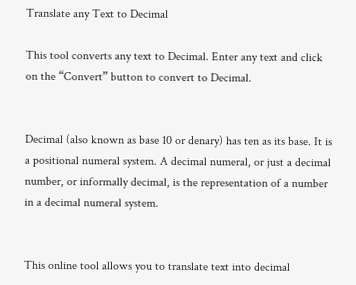Translate any Text to Decimal

This tool converts any text to Decimal. Enter any text and click on the “Convert” button to convert to Decimal.


Decimal (also known as base 10 or denary) has ten as its base. It is a positional numeral system. A decimal numeral, or just a decimal number, or informally decimal, is the representation of a number in a decimal numeral system.


This online tool allows you to translate text into decimal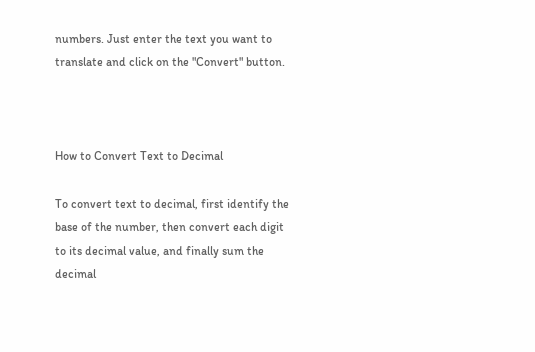numbers. Just enter the text you want to translate and click on the "Convert" button.



How to Convert Text to Decimal

To convert text to decimal, first identify the base of the number, then convert each digit to its decimal value, and finally sum the decimal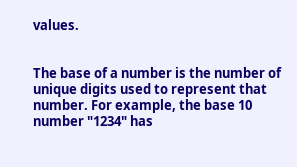values.


The base of a number is the number of unique digits used to represent that number. For example, the base 10 number "1234" has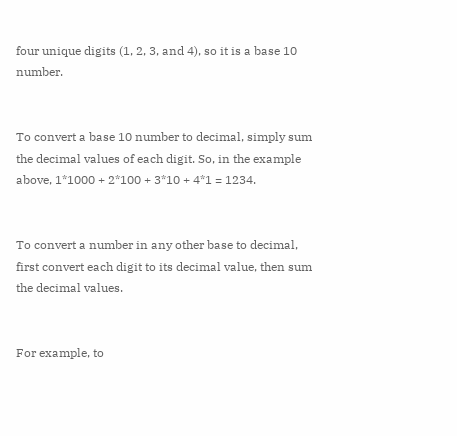four unique digits (1, 2, 3, and 4), so it is a base 10 number.


To convert a base 10 number to decimal, simply sum the decimal values of each digit. So, in the example above, 1*1000 + 2*100 + 3*10 + 4*1 = 1234.


To convert a number in any other base to decimal, first convert each digit to its decimal value, then sum the decimal values.


For example, to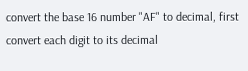convert the base 16 number "AF" to decimal, first convert each digit to its decimal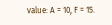value: A = 10, F = 15.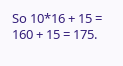So 10*16 + 15 = 160 + 15 = 175.